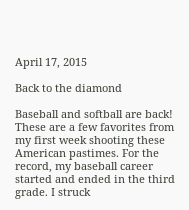April 17, 2015

Back to the diamond

Baseball and softball are back! These are a few favorites from my first week shooting these American pastimes. For the record, my baseball career started and ended in the third grade. I struck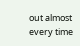out almost every time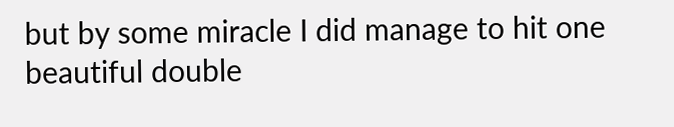but by some miracle I did manage to hit one beautiful double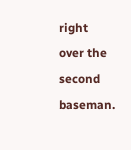right over the second baseman.